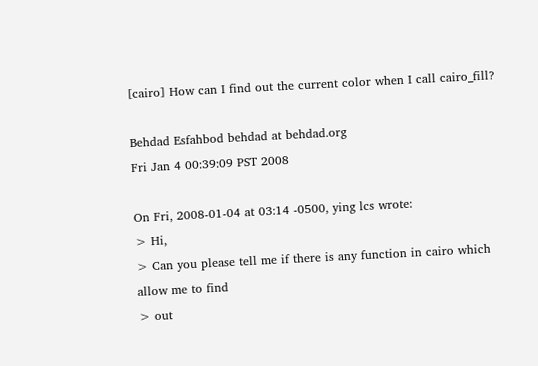[cairo] How can I find out the current color when I call cairo_fill?

Behdad Esfahbod behdad at behdad.org
Fri Jan 4 00:39:09 PST 2008

On Fri, 2008-01-04 at 03:14 -0500, ying lcs wrote:
> Hi,
> Can you please tell me if there is any function in cairo which allow me to find
> out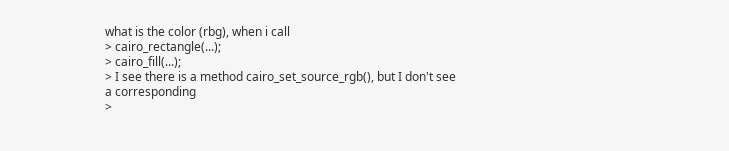what is the color (rbg), when i call
> cairo_rectangle(...);
> cairo_fill(...);
> I see there is a method cairo_set_source_rgb(), but I don't see a corresponding
>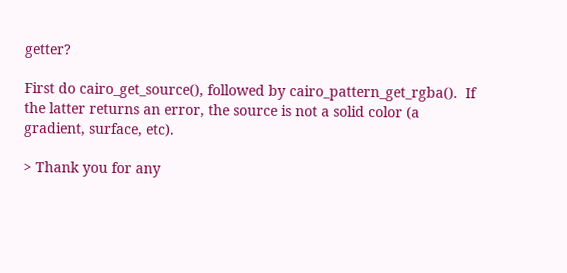getter?

First do cairo_get_source(), followed by cairo_pattern_get_rgba().  If
the latter returns an error, the source is not a solid color (a
gradient, surface, etc).

> Thank you for any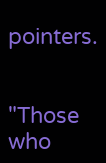pointers.


"Those who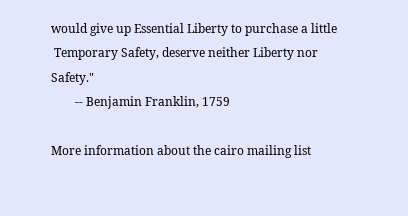would give up Essential Liberty to purchase a little
 Temporary Safety, deserve neither Liberty nor Safety."
        -- Benjamin Franklin, 1759

More information about the cairo mailing list